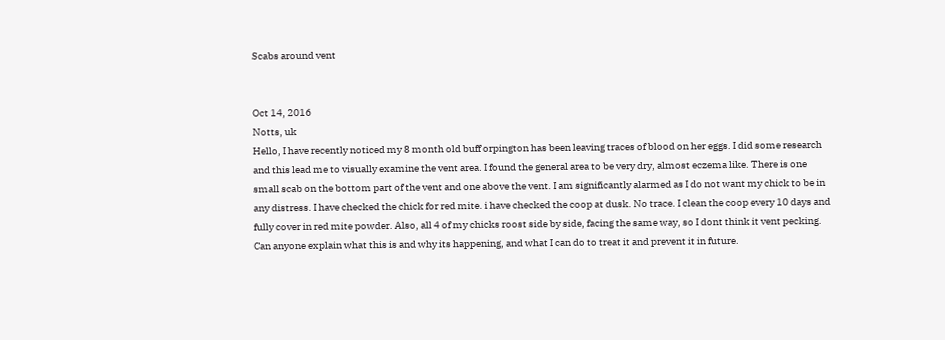Scabs around vent


Oct 14, 2016
Notts, uk
Hello, I have recently noticed my 8 month old buff orpington has been leaving traces of blood on her eggs. I did some research and this lead me to visually examine the vent area. I found the general area to be very dry, almost eczema like. There is one small scab on the bottom part of the vent and one above the vent. I am significantly alarmed as I do not want my chick to be in any distress. I have checked the chick for red mite. i have checked the coop at dusk. No trace. I clean the coop every 10 days and fully cover in red mite powder. Also, all 4 of my chicks roost side by side, facing the same way, so I dont think it vent pecking.
Can anyone explain what this is and why its happening, and what I can do to treat it and prevent it in future.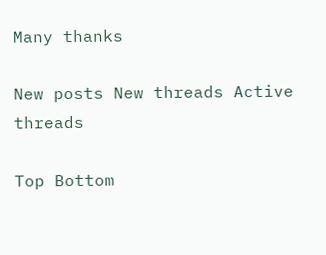Many thanks

New posts New threads Active threads

Top Bottom